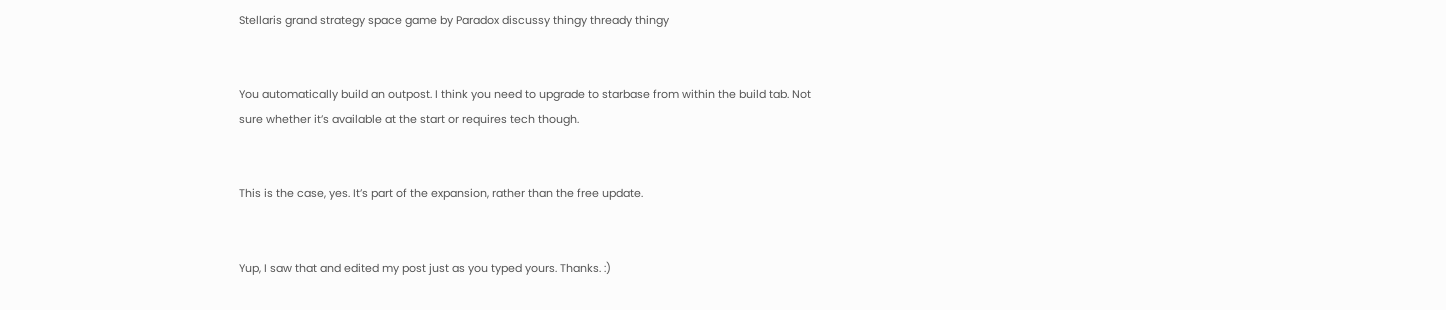Stellaris grand strategy space game by Paradox discussy thingy thready thingy


You automatically build an outpost. I think you need to upgrade to starbase from within the build tab. Not sure whether it’s available at the start or requires tech though.


This is the case, yes. It’s part of the expansion, rather than the free update.


Yup, I saw that and edited my post just as you typed yours. Thanks. :)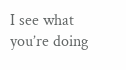I see what you’re doing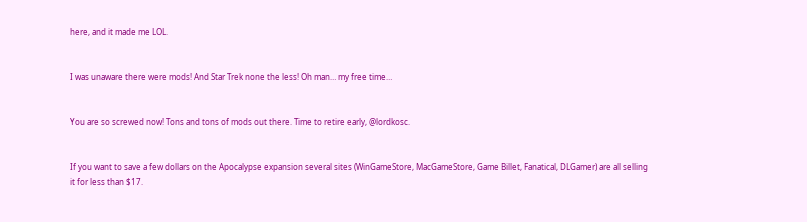here, and it made me LOL.


I was unaware there were mods! And Star Trek none the less! Oh man… my free time…


You are so screwed now! Tons and tons of mods out there. Time to retire early, @lordkosc.


If you want to save a few dollars on the Apocalypse expansion several sites (WinGameStore, MacGameStore, Game Billet, Fanatical, DLGamer) are all selling it for less than $17.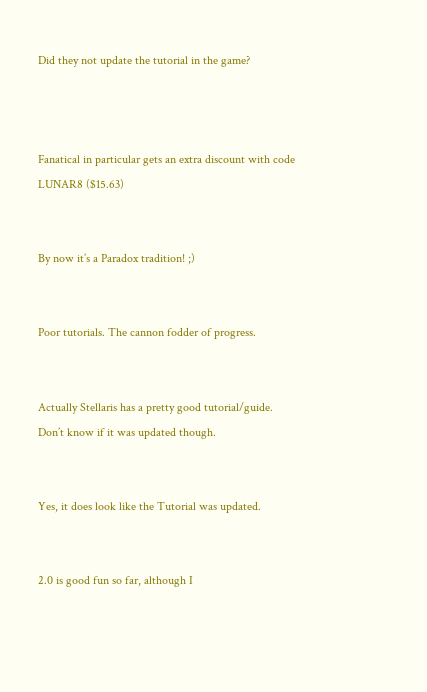Did they not update the tutorial in the game?



Fanatical in particular gets an extra discount with code LUNAR8 ($15.63)


By now it’s a Paradox tradition! ;)


Poor tutorials. The cannon fodder of progress.


Actually Stellaris has a pretty good tutorial/guide. Don’t know if it was updated though.


Yes, it does look like the Tutorial was updated.


2.0 is good fun so far, although I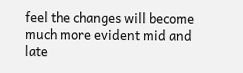feel the changes will become much more evident mid and late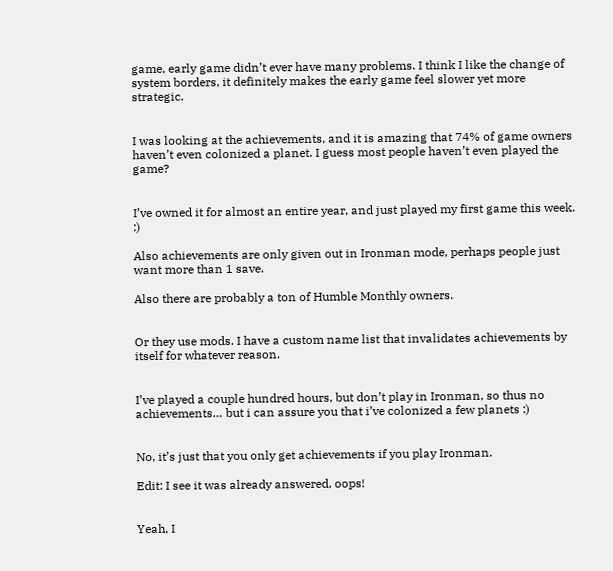game, early game didn’t ever have many problems. I think I like the change of system borders, it definitely makes the early game feel slower yet more strategic.


I was looking at the achievements, and it is amazing that 74% of game owners haven’t even colonized a planet. I guess most people haven’t even played the game?


I’ve owned it for almost an entire year, and just played my first game this week. :)

Also achievements are only given out in Ironman mode, perhaps people just want more than 1 save.

Also there are probably a ton of Humble Monthly owners.


Or they use mods. I have a custom name list that invalidates achievements by itself for whatever reason.


I’ve played a couple hundred hours, but don’t play in Ironman, so thus no achievements… but i can assure you that i’ve colonized a few planets :)


No, it’s just that you only get achievements if you play Ironman.

Edit: I see it was already answered, oops!


Yeah, I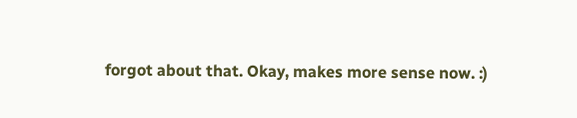forgot about that. Okay, makes more sense now. :)